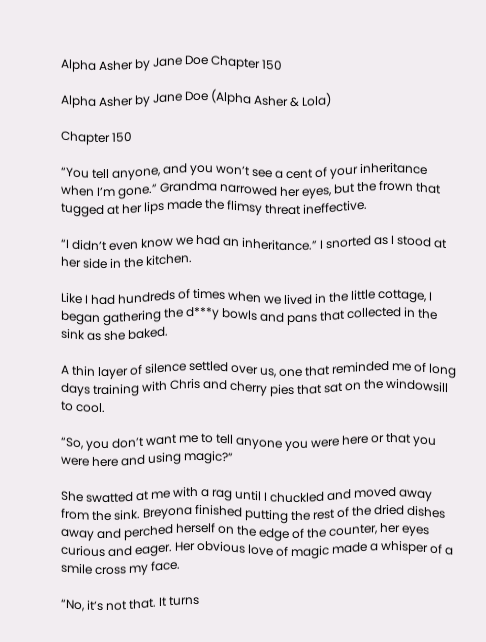Alpha Asher by Jane Doe Chapter 150

Alpha Asher by Jane Doe (Alpha Asher & Lola)

Chapter 150

“You tell anyone, and you won’t see a cent of your inheritance when I’m gone.” Grandma narrowed her eyes, but the frown that tugged at her lips made the flimsy threat ineffective.

“I didn’t even know we had an inheritance.” I snorted as I stood at her side in the kitchen.

Like I had hundreds of times when we lived in the little cottage, I began gathering the d***y bowls and pans that collected in the sink as she baked.

A thin layer of silence settled over us, one that reminded me of long days training with Chris and cherry pies that sat on the windowsill to cool.

“So, you don’t want me to tell anyone you were here or that you were here and using magic?”

She swatted at me with a rag until I chuckled and moved away from the sink. Breyona finished putting the rest of the dried dishes away and perched herself on the edge of the counter, her eyes curious and eager. Her obvious love of magic made a whisper of a smile cross my face.

“No, it’s not that. It turns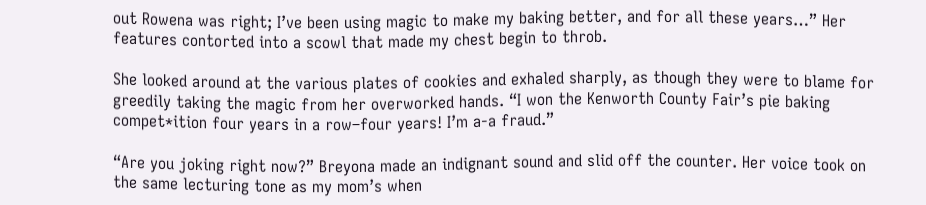out Rowena was right; I’ve been using magic to make my baking better, and for all these years…” Her features contorted into a scowl that made my chest begin to throb.

She looked around at the various plates of cookies and exhaled sharply, as though they were to blame for greedily taking the magic from her overworked hands. “I won the Kenworth County Fair’s pie baking compet*ition four years in a row–four years! I’m a-a fraud.”

“Are you joking right now?” Breyona made an indignant sound and slid off the counter. Her voice took on the same lecturing tone as my mom’s when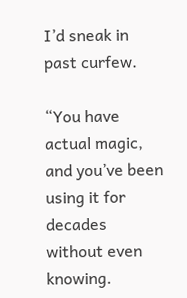I’d sneak in past curfew.

“You have actual magic, and you’ve been using it for decades without even knowing.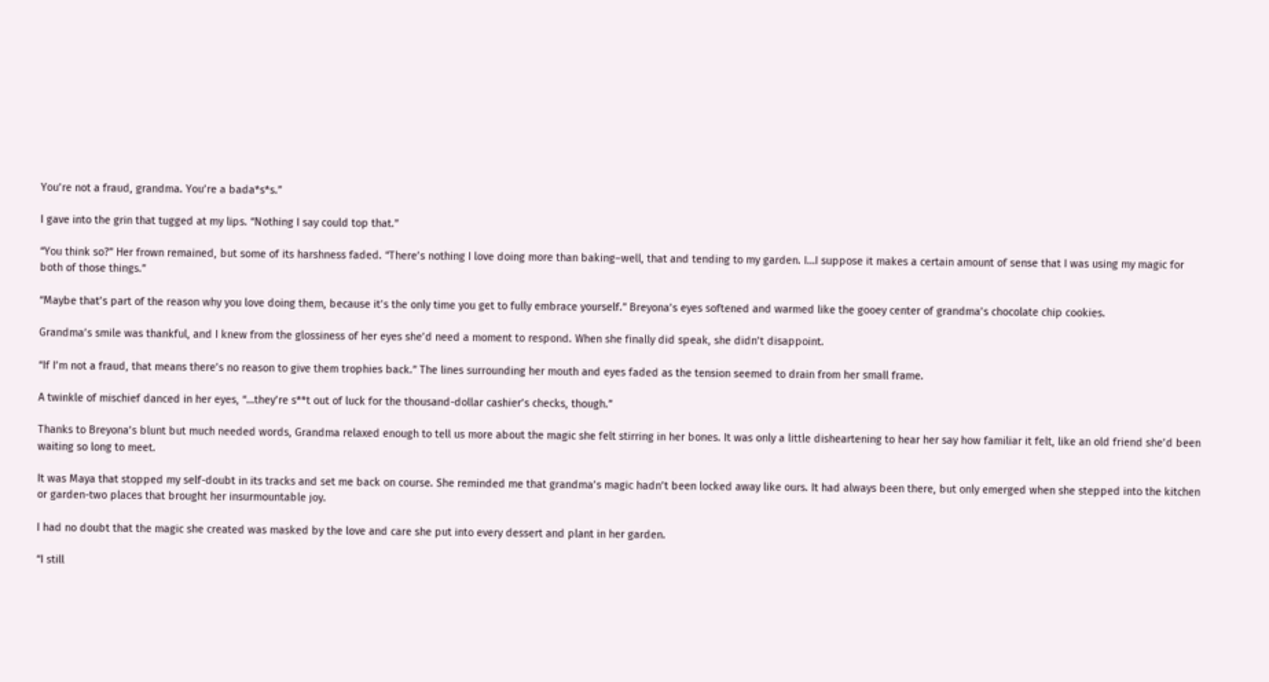You’re not a fraud, grandma. You’re a bada*s*s.”

I gave into the grin that tugged at my lips. “Nothing I say could top that.”

“You think so?” Her frown remained, but some of its harshness faded. “There’s nothing I love doing more than baking–well, that and tending to my garden. I…I suppose it makes a certain amount of sense that I was using my magic for both of those things.”

“Maybe that’s part of the reason why you love doing them, because it’s the only time you get to fully embrace yourself.” Breyona’s eyes softened and warmed like the gooey center of grandma’s chocolate chip cookies.

Grandma’s smile was thankful, and I knew from the glossiness of her eyes she’d need a moment to respond. When she finally did speak, she didn’t disappoint.

“If I’m not a fraud, that means there’s no reason to give them trophies back.” The lines surrounding her mouth and eyes faded as the tension seemed to drain from her small frame.

A twinkle of mischief danced in her eyes, “…they’re s**t out of luck for the thousand-dollar cashier’s checks, though.”

Thanks to Breyona’s blunt but much needed words, Grandma relaxed enough to tell us more about the magic she felt stirring in her bones. It was only a little disheartening to hear her say how familiar it felt, like an old friend she’d been waiting so long to meet.

It was Maya that stopped my self-doubt in its tracks and set me back on course. She reminded me that grandma’s magic hadn’t been locked away like ours. It had always been there, but only emerged when she stepped into the kitchen or garden-two places that brought her insurmountable joy.

I had no doubt that the magic she created was masked by the love and care she put into every dessert and plant in her garden.

“I still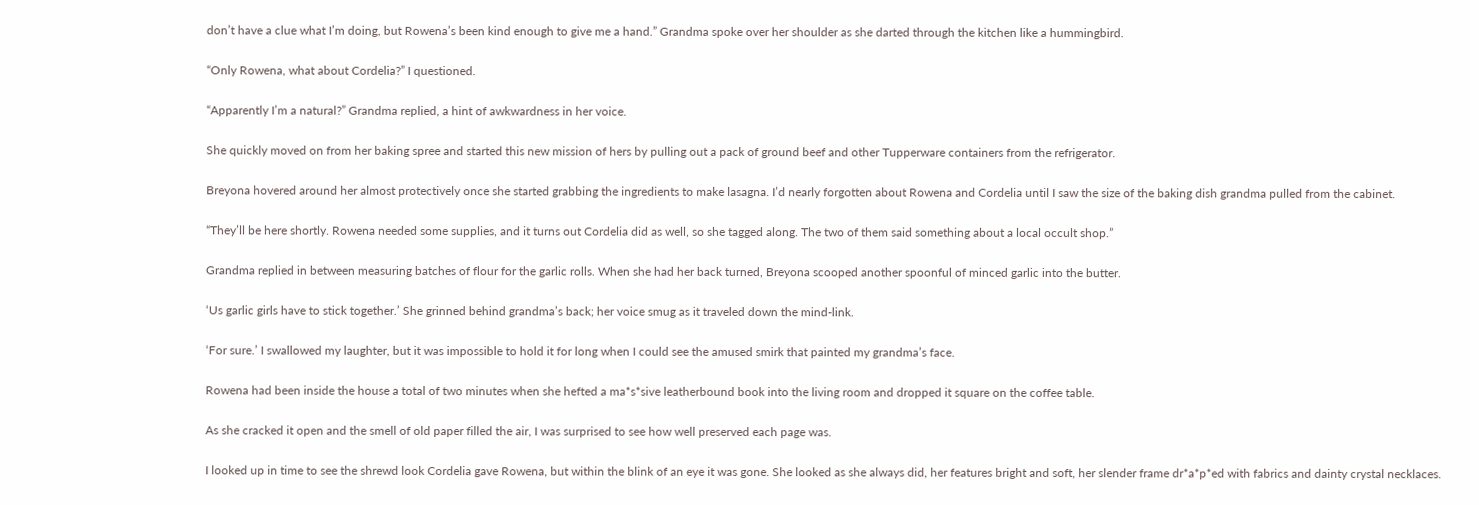don’t have a clue what I’m doing, but Rowena’s been kind enough to give me a hand.” Grandma spoke over her shoulder as she darted through the kitchen like a hummingbird.

“Only Rowena, what about Cordelia?” I questioned.

“Apparently I’m a natural?” Grandma replied, a hint of awkwardness in her voice.

She quickly moved on from her baking spree and started this new mission of hers by pulling out a pack of ground beef and other Tupperware containers from the refrigerator.

Breyona hovered around her almost protectively once she started grabbing the ingredients to make lasagna. I’d nearly forgotten about Rowena and Cordelia until I saw the size of the baking dish grandma pulled from the cabinet.

“They’ll be here shortly. Rowena needed some supplies, and it turns out Cordelia did as well, so she tagged along. The two of them said something about a local occult shop.”

Grandma replied in between measuring batches of flour for the garlic rolls. When she had her back turned, Breyona scooped another spoonful of minced garlic into the butter.

‘Us garlic girls have to stick together.’ She grinned behind grandma’s back; her voice smug as it traveled down the mind-link.

‘For sure.’ I swallowed my laughter, but it was impossible to hold it for long when I could see the amused smirk that painted my grandma’s face.

Rowena had been inside the house a total of two minutes when she hefted a ma*s*sive leatherbound book into the living room and dropped it square on the coffee table.

As she cracked it open and the smell of old paper filled the air, I was surprised to see how well preserved each page was.

I looked up in time to see the shrewd look Cordelia gave Rowena, but within the blink of an eye it was gone. She looked as she always did, her features bright and soft, her slender frame dr*a*p*ed with fabrics and dainty crystal necklaces.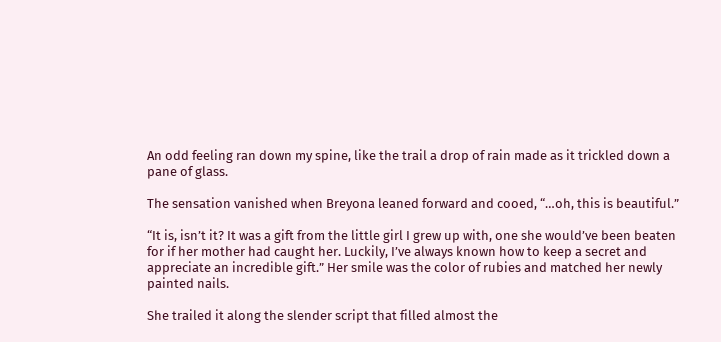An odd feeling ran down my spine, like the trail a drop of rain made as it trickled down a pane of glass.

The sensation vanished when Breyona leaned forward and cooed, “…oh, this is beautiful.”

“It is, isn’t it? It was a gift from the little girl I grew up with, one she would’ve been beaten for if her mother had caught her. Luckily, I’ve always known how to keep a secret and appreciate an incredible gift.” Her smile was the color of rubies and matched her newly painted nails.

She trailed it along the slender script that filled almost the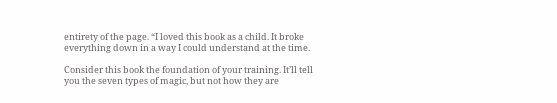entirety of the page. “I loved this book as a child. It broke everything down in a way I could understand at the time.

Consider this book the foundation of your training. It’ll tell you the seven types of magic, but not how they are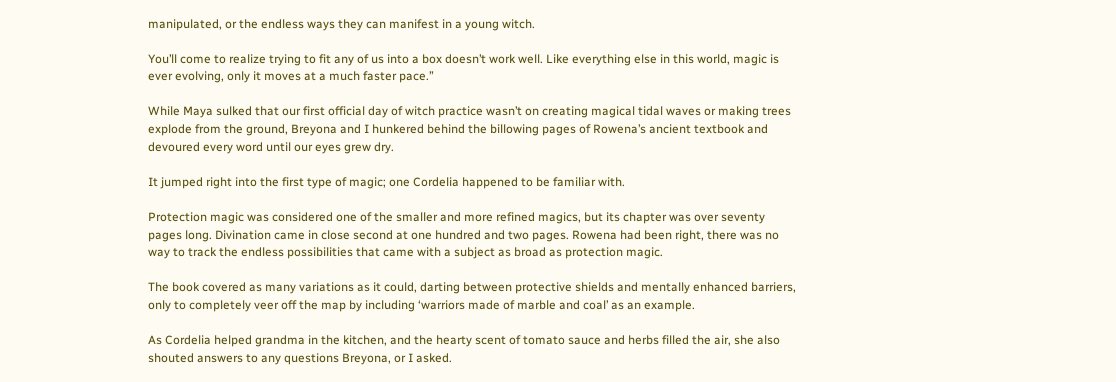manipulated, or the endless ways they can manifest in a young witch.

You’ll come to realize trying to fit any of us into a box doesn’t work well. Like everything else in this world, magic is ever evolving, only it moves at a much faster pace.”

While Maya sulked that our first official day of witch practice wasn’t on creating magical tidal waves or making trees explode from the ground, Breyona and I hunkered behind the billowing pages of Rowena’s ancient textbook and devoured every word until our eyes grew dry.

It jumped right into the first type of magic; one Cordelia happened to be familiar with.

Protection magic was considered one of the smaller and more refined magics, but its chapter was over seventy pages long. Divination came in close second at one hundred and two pages. Rowena had been right, there was no way to track the endless possibilities that came with a subject as broad as protection magic.

The book covered as many variations as it could, darting between protective shields and mentally enhanced barriers, only to completely veer off the map by including ‘warriors made of marble and coal’ as an example.

As Cordelia helped grandma in the kitchen, and the hearty scent of tomato sauce and herbs filled the air, she also shouted answers to any questions Breyona, or I asked.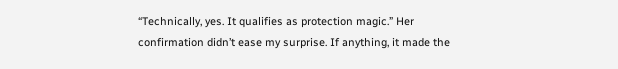“Technically, yes. It qualifies as protection magic.” Her confirmation didn’t ease my surprise. If anything, it made the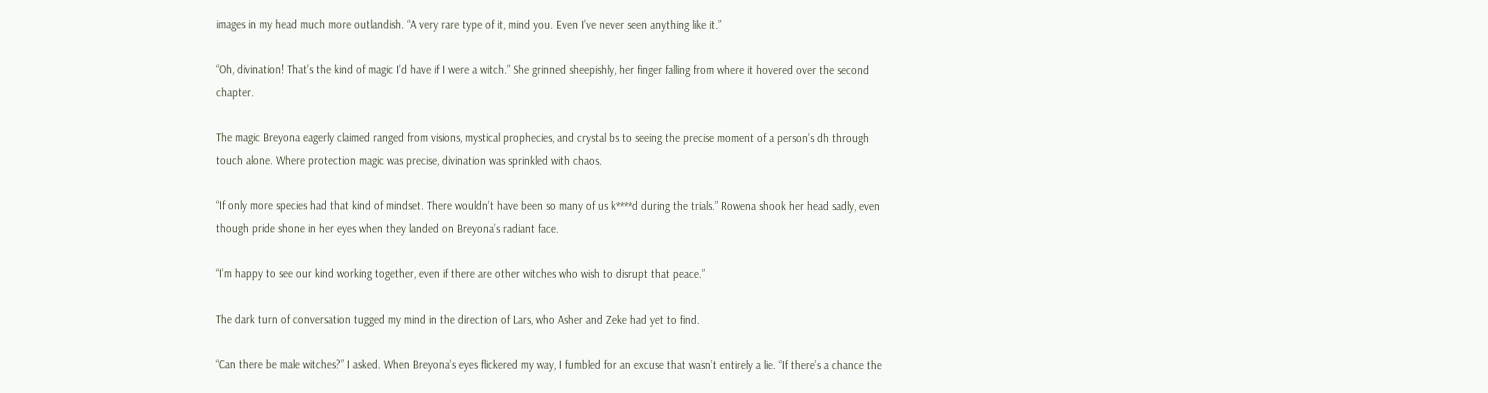images in my head much more outlandish. “A very rare type of it, mind you. Even I’ve never seen anything like it.”

“Oh, divination! That’s the kind of magic I’d have if I were a witch.” She grinned sheepishly, her finger falling from where it hovered over the second chapter.

The magic Breyona eagerly claimed ranged from visions, mystical prophecies, and crystal bs to seeing the precise moment of a person’s dh through touch alone. Where protection magic was precise, divination was sprinkled with chaos.

“If only more species had that kind of mindset. There wouldn’t have been so many of us k****d during the trials.” Rowena shook her head sadly, even though pride shone in her eyes when they landed on Breyona’s radiant face.

“I’m happy to see our kind working together, even if there are other witches who wish to disrupt that peace.”

The dark turn of conversation tugged my mind in the direction of Lars, who Asher and Zeke had yet to find.

“Can there be male witches?” I asked. When Breyona’s eyes flickered my way, I fumbled for an excuse that wasn’t entirely a lie. “If there’s a chance the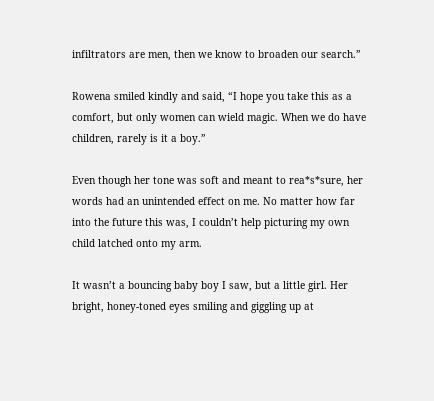infiltrators are men, then we know to broaden our search.”

Rowena smiled kindly and said, “I hope you take this as a comfort, but only women can wield magic. When we do have children, rarely is it a boy.”

Even though her tone was soft and meant to rea*s*sure, her words had an unintended effect on me. No matter how far into the future this was, I couldn’t help picturing my own child latched onto my arm.

It wasn’t a bouncing baby boy I saw, but a little girl. Her bright, honey-toned eyes smiling and giggling up at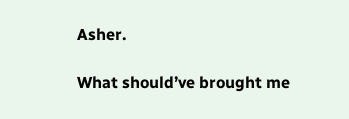Asher.

What should’ve brought me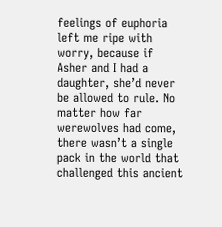feelings of euphoria left me ripe with worry, because if Asher and I had a daughter, she’d never be allowed to rule. No matter how far werewolves had come, there wasn’t a single pack in the world that challenged this ancient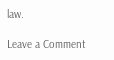law.

Leave a Comment